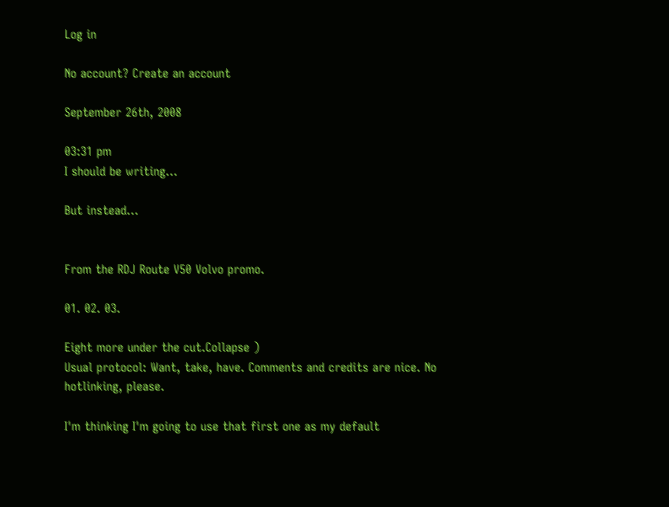Log in

No account? Create an account

September 26th, 2008

03:31 pm
I should be writing...

But instead...


From the RDJ Route V50 Volvo promo.

01. 02. 03.

Eight more under the cut.Collapse )
Usual protocol: Want, take, have. Comments and credits are nice. No hotlinking, please.

I'm thinking I'm going to use that first one as my default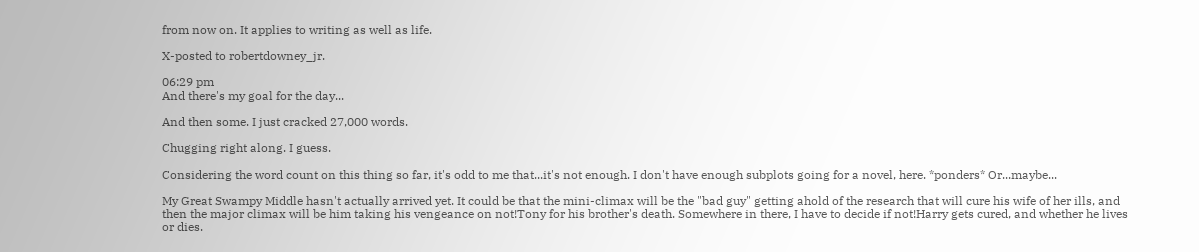from now on. It applies to writing as well as life.

X-posted to robertdowney_jr.

06:29 pm
And there's my goal for the day...

And then some. I just cracked 27,000 words.

Chugging right along. I guess.

Considering the word count on this thing so far, it's odd to me that...it's not enough. I don't have enough subplots going for a novel, here. *ponders* Or...maybe...

My Great Swampy Middle hasn't actually arrived yet. It could be that the mini-climax will be the "bad guy" getting ahold of the research that will cure his wife of her ills, and then the major climax will be him taking his vengeance on not!Tony for his brother's death. Somewhere in there, I have to decide if not!Harry gets cured, and whether he lives or dies.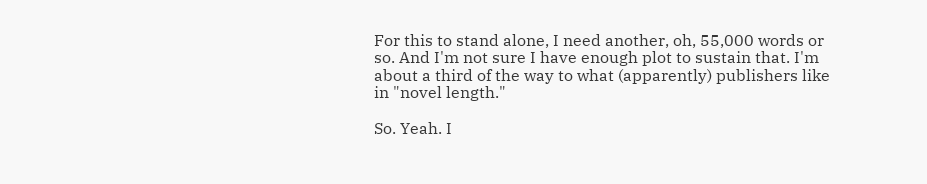For this to stand alone, I need another, oh, 55,000 words or so. And I'm not sure I have enough plot to sustain that. I'm about a third of the way to what (apparently) publishers like in "novel length."

So. Yeah. I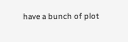have a bunch of plot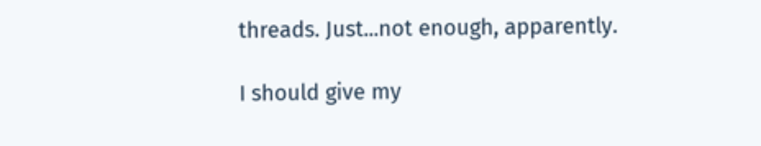threads. Just...not enough, apparently.

I should give my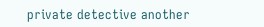private detective another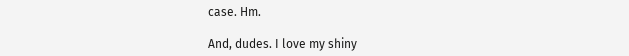case. Hm.

And, dudes. I love my shiny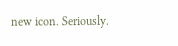new icon. Seriously.